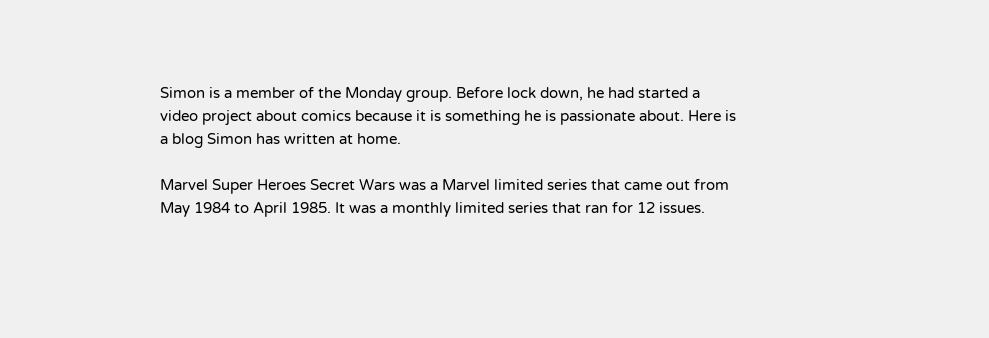Simon is a member of the Monday group. Before lock down, he had started a video project about comics because it is something he is passionate about. Here is a blog Simon has written at home.

Marvel Super Heroes Secret Wars was a Marvel limited series that came out from May 1984 to April 1985. It was a monthly limited series that ran for 12 issues.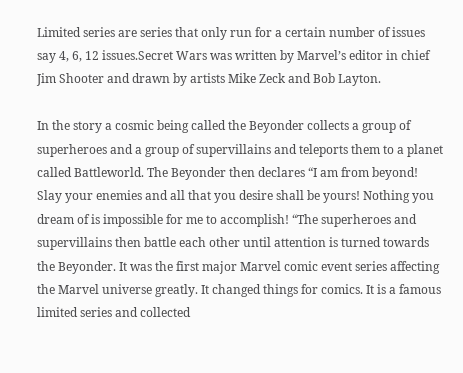Limited series are series that only run for a certain number of issues say 4, 6, 12 issues.Secret Wars was written by Marvel’s editor in chief Jim Shooter and drawn by artists Mike Zeck and Bob Layton.

In the story a cosmic being called the Beyonder collects a group of superheroes and a group of supervillains and teleports them to a planet called Battleworld. The Beyonder then declares “I am from beyond! Slay your enemies and all that you desire shall be yours! Nothing you dream of is impossible for me to accomplish! “The superheroes and supervillains then battle each other until attention is turned towards the Beyonder. It was the first major Marvel comic event series affecting the Marvel universe greatly. It changed things for comics. It is a famous limited series and collected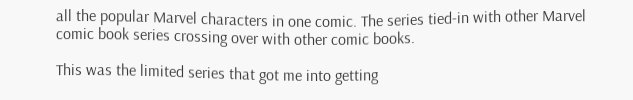all the popular Marvel characters in one comic. The series tied-in with other Marvel comic book series crossing over with other comic books.

This was the limited series that got me into getting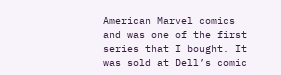American Marvel comics and was one of the first series that I bought. It was sold at Dell’s comic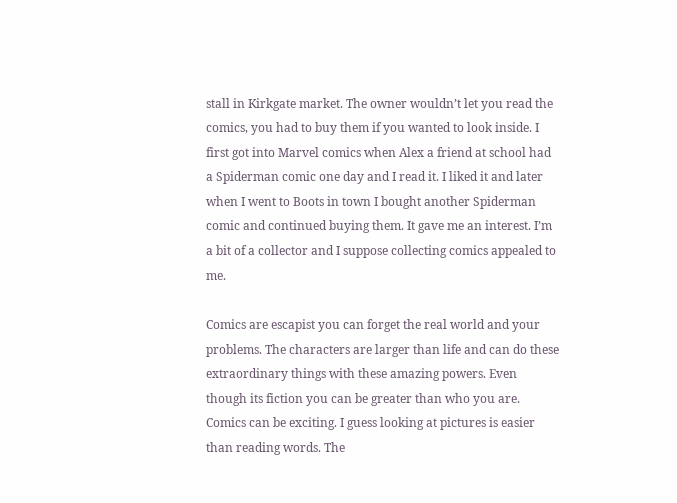stall in Kirkgate market. The owner wouldn’t let you read the comics, you had to buy them if you wanted to look inside. I first got into Marvel comics when Alex a friend at school had a Spiderman comic one day and I read it. I liked it and later when I went to Boots in town I bought another Spiderman comic and continued buying them. It gave me an interest. I’m a bit of a collector and I suppose collecting comics appealed to me.

Comics are escapist you can forget the real world and your problems. The characters are larger than life and can do these extraordinary things with these amazing powers. Even though its fiction you can be greater than who you are. Comics can be exciting. I guess looking at pictures is easier than reading words. The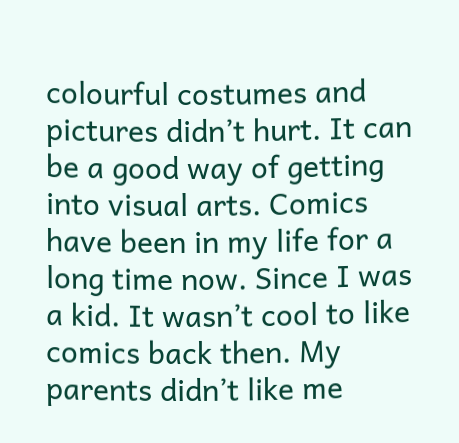colourful costumes and pictures didn’t hurt. It can be a good way of getting into visual arts. Comics have been in my life for a long time now. Since I was a kid. It wasn’t cool to like comics back then. My parents didn’t like me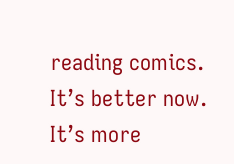reading comics. It’s better now. It’s more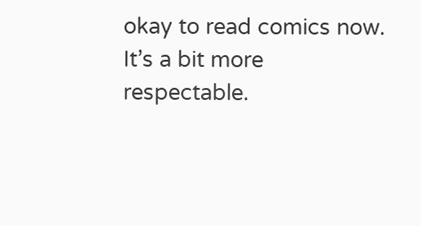okay to read comics now. It’s a bit more respectable.